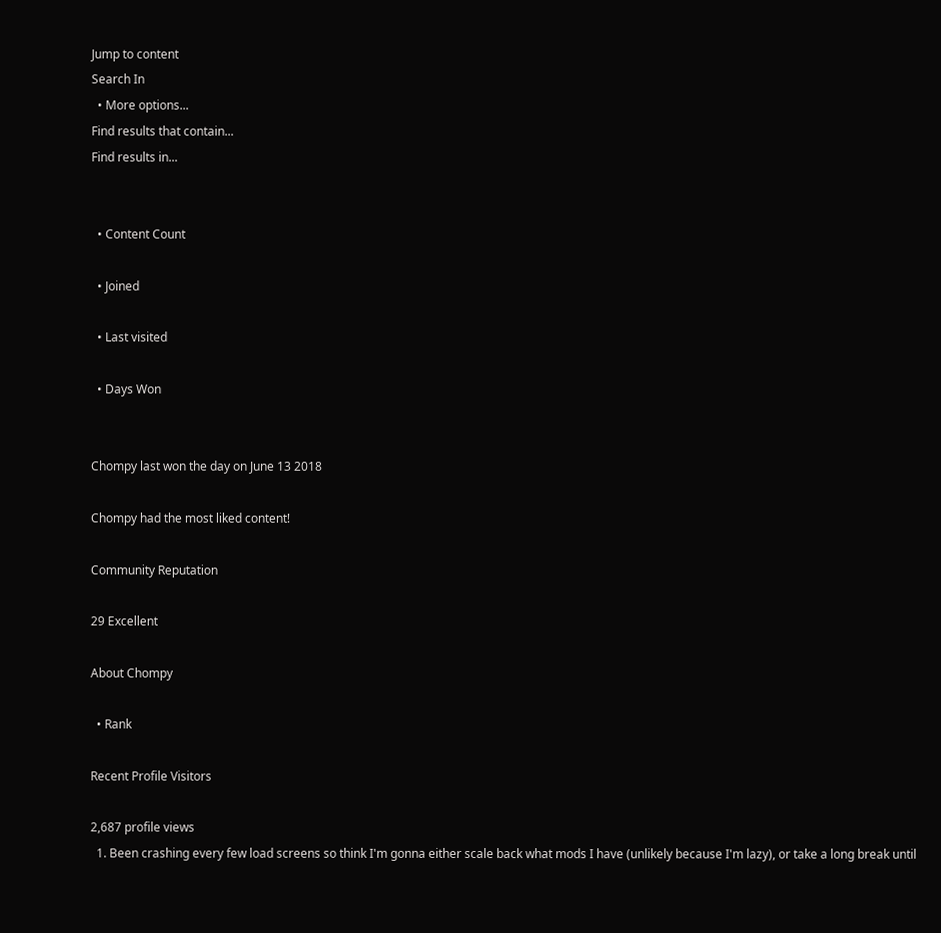Jump to content
Search In
  • More options...
Find results that contain...
Find results in...


  • Content Count

  • Joined

  • Last visited

  • Days Won


Chompy last won the day on June 13 2018

Chompy had the most liked content!

Community Reputation

29 Excellent

About Chompy

  • Rank

Recent Profile Visitors

2,687 profile views
  1. Been crashing every few load screens so think I'm gonna either scale back what mods I have (unlikely because I'm lazy), or take a long break until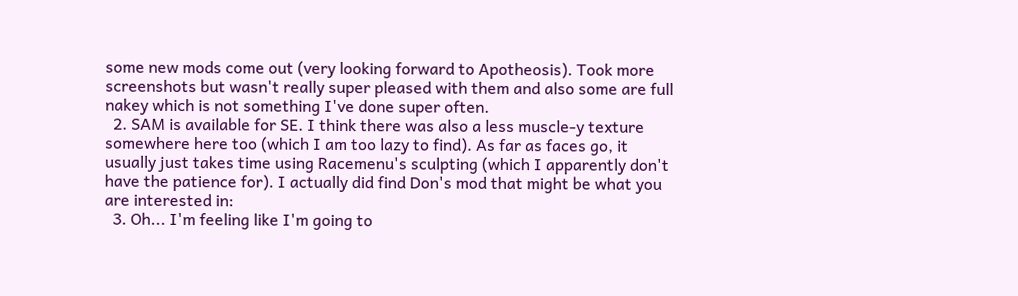some new mods come out (very looking forward to Apotheosis). Took more screenshots but wasn't really super pleased with them and also some are full nakey which is not something I've done super often.
  2. SAM is available for SE. I think there was also a less muscle-y texture somewhere here too (which I am too lazy to find). As far as faces go, it usually just takes time using Racemenu's sculpting (which I apparently don't have the patience for). I actually did find Don's mod that might be what you are interested in:
  3. Oh... I'm feeling like I'm going to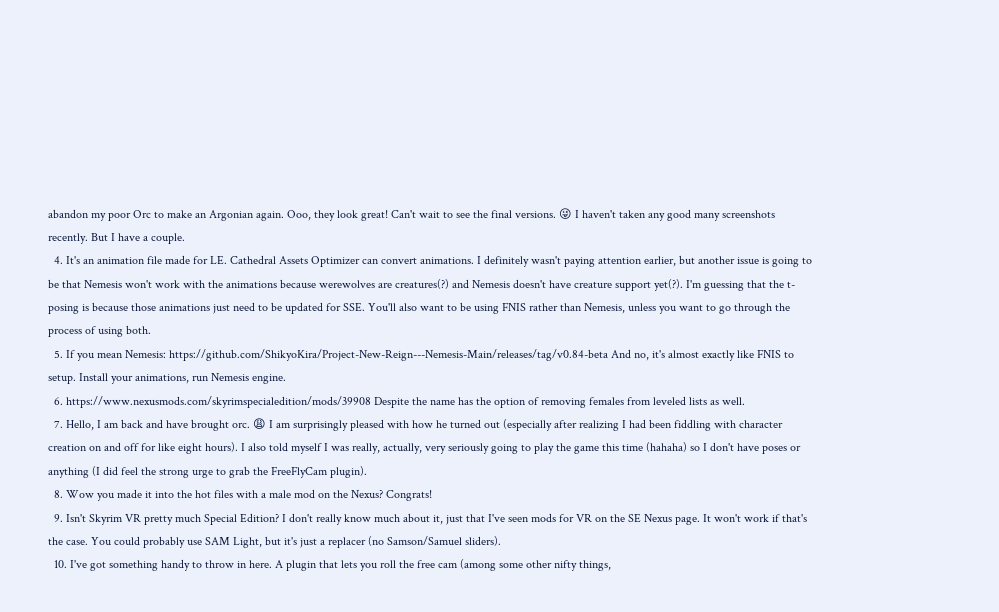abandon my poor Orc to make an Argonian again. Ooo, they look great! Can't wait to see the final versions. 😜 I haven't taken any good many screenshots recently. But I have a couple.
  4. It's an animation file made for LE. Cathedral Assets Optimizer can convert animations. I definitely wasn't paying attention earlier, but another issue is going to be that Nemesis won't work with the animations because werewolves are creatures(?) and Nemesis doesn't have creature support yet(?). I'm guessing that the t-posing is because those animations just need to be updated for SSE. You'll also want to be using FNIS rather than Nemesis, unless you want to go through the process of using both.
  5. If you mean Nemesis: https://github.com/ShikyoKira/Project-New-Reign---Nemesis-Main/releases/tag/v0.84-beta And no, it's almost exactly like FNIS to setup. Install your animations, run Nemesis engine.
  6. https://www.nexusmods.com/skyrimspecialedition/mods/39908 Despite the name has the option of removing females from leveled lists as well.
  7. Hello, I am back and have brought orc. 😩 I am surprisingly pleased with how he turned out (especially after realizing I had been fiddling with character creation on and off for like eight hours). I also told myself I was really, actually, very seriously going to play the game this time (hahaha) so I don't have poses or anything (I did feel the strong urge to grab the FreeFlyCam plugin).
  8. Wow you made it into the hot files with a male mod on the Nexus? Congrats!
  9. Isn't Skyrim VR pretty much Special Edition? I don't really know much about it, just that I've seen mods for VR on the SE Nexus page. It won't work if that's the case. You could probably use SAM Light, but it's just a replacer (no Samson/Samuel sliders).
  10. I've got something handy to throw in here. A plugin that lets you roll the free cam (among some other nifty things,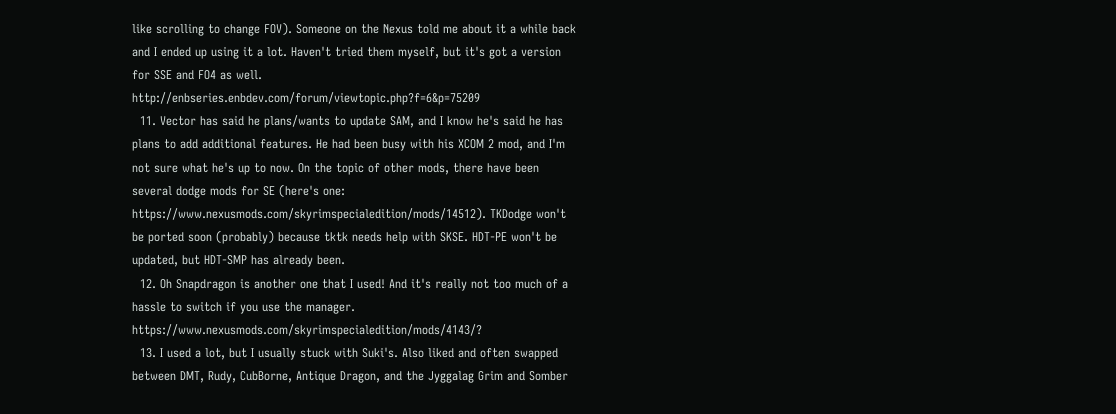like scrolling to change FOV). Someone on the Nexus told me about it a while back and I ended up using it a lot. Haven't tried them myself, but it's got a version for SSE and FO4 as well. http://enbseries.enbdev.com/forum/viewtopic.php?f=6&p=75209
  11. Vector has said he plans/wants to update SAM, and I know he's said he has plans to add additional features. He had been busy with his XCOM 2 mod, and I'm not sure what he's up to now. On the topic of other mods, there have been several dodge mods for SE (here's one: https://www.nexusmods.com/skyrimspecialedition/mods/14512). TKDodge won't be ported soon (probably) because tktk needs help with SKSE. HDT-PE won't be updated, but HDT-SMP has already been.
  12. Oh Snapdragon is another one that I used! And it's really not too much of a hassle to switch if you use the manager. https://www.nexusmods.com/skyrimspecialedition/mods/4143/?
  13. I used a lot, but I usually stuck with Suki's. Also liked and often swapped between DMT, Rudy, CubBorne, Antique Dragon, and the Jyggalag Grim and Somber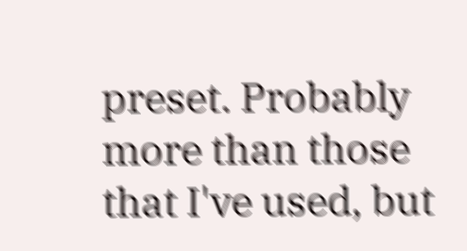preset. Probably more than those that I've used, but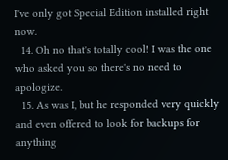I've only got Special Edition installed right now.
  14. Oh no that's totally cool! I was the one who asked you so there's no need to apologize.
  15. As was I, but he responded very quickly and even offered to look for backups for anything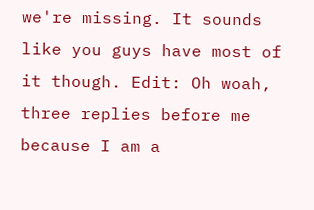we're missing. It sounds like you guys have most of it though. Edit: Oh woah, three replies before me because I am a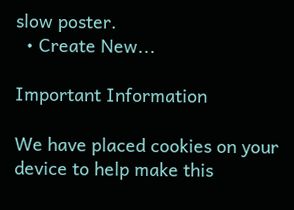slow poster.
  • Create New...

Important Information

We have placed cookies on your device to help make this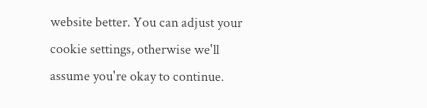website better. You can adjust your cookie settings, otherwise we'll assume you're okay to continue.